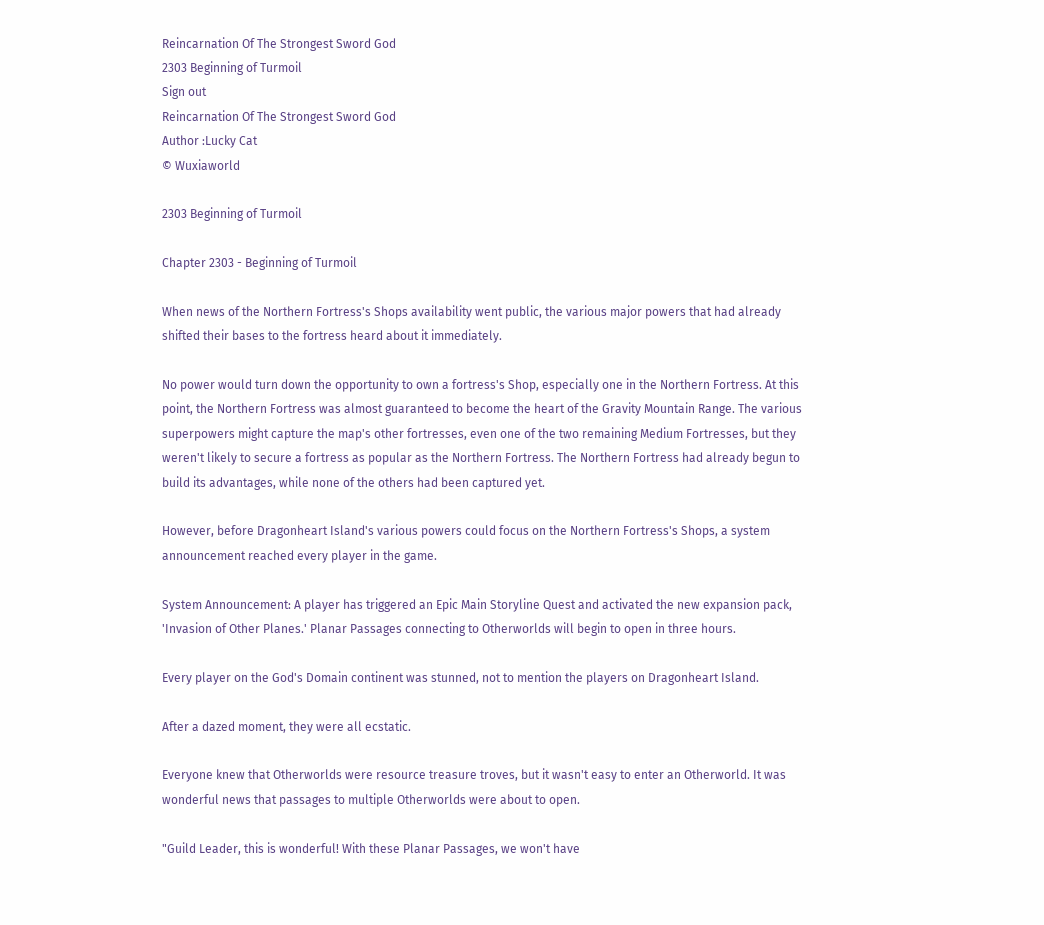Reincarnation Of The Strongest Sword God
2303 Beginning of Turmoil
Sign out
Reincarnation Of The Strongest Sword God
Author :Lucky Cat
© Wuxiaworld

2303 Beginning of Turmoil

Chapter 2303 - Beginning of Turmoil

When news of the Northern Fortress's Shops availability went public, the various major powers that had already shifted their bases to the fortress heard about it immediately.

No power would turn down the opportunity to own a fortress's Shop, especially one in the Northern Fortress. At this point, the Northern Fortress was almost guaranteed to become the heart of the Gravity Mountain Range. The various superpowers might capture the map's other fortresses, even one of the two remaining Medium Fortresses, but they weren't likely to secure a fortress as popular as the Northern Fortress. The Northern Fortress had already begun to build its advantages, while none of the others had been captured yet.

However, before Dragonheart Island's various powers could focus on the Northern Fortress's Shops, a system announcement reached every player in the game.

System Announcement: A player has triggered an Epic Main Storyline Quest and activated the new expansion pack, 'Invasion of Other Planes.' Planar Passages connecting to Otherworlds will begin to open in three hours.

Every player on the God's Domain continent was stunned, not to mention the players on Dragonheart Island.

After a dazed moment, they were all ecstatic.

Everyone knew that Otherworlds were resource treasure troves, but it wasn't easy to enter an Otherworld. It was wonderful news that passages to multiple Otherworlds were about to open.

"Guild Leader, this is wonderful! With these Planar Passages, we won't have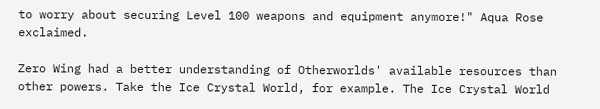to worry about securing Level 100 weapons and equipment anymore!" Aqua Rose exclaimed.

Zero Wing had a better understanding of Otherworlds' available resources than other powers. Take the Ice Crystal World, for example. The Ice Crystal World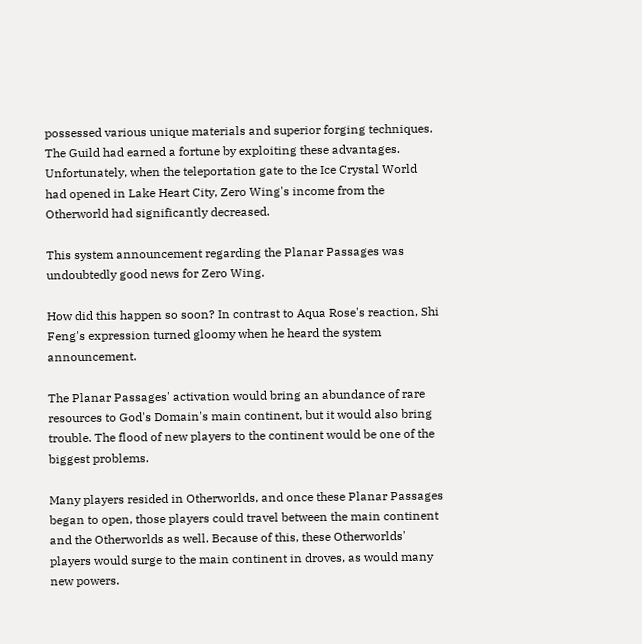possessed various unique materials and superior forging techniques. The Guild had earned a fortune by exploiting these advantages. Unfortunately, when the teleportation gate to the Ice Crystal World had opened in Lake Heart City, Zero Wing's income from the Otherworld had significantly decreased.

This system announcement regarding the Planar Passages was undoubtedly good news for Zero Wing.

How did this happen so soon? In contrast to Aqua Rose's reaction, Shi Feng's expression turned gloomy when he heard the system announcement.

The Planar Passages' activation would bring an abundance of rare resources to God's Domain's main continent, but it would also bring trouble. The flood of new players to the continent would be one of the biggest problems.

Many players resided in Otherworlds, and once these Planar Passages began to open, those players could travel between the main continent and the Otherworlds as well. Because of this, these Otherworlds' players would surge to the main continent in droves, as would many new powers.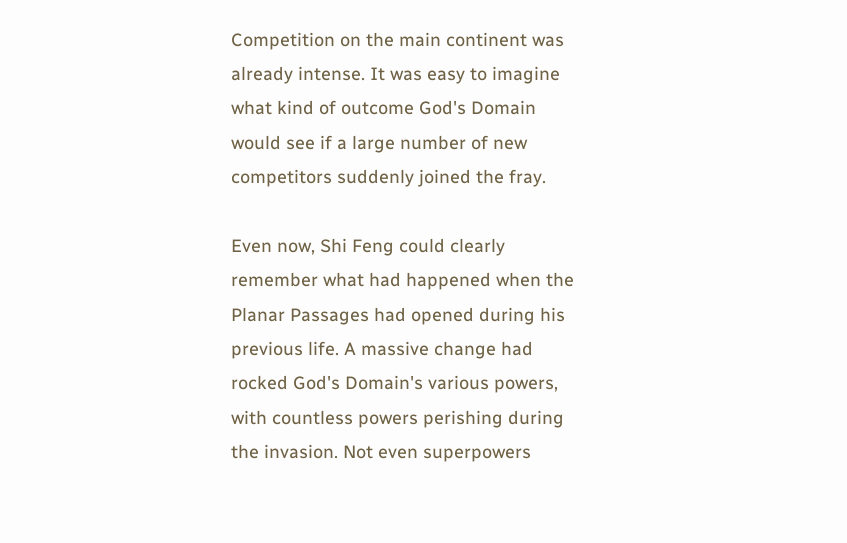Competition on the main continent was already intense. It was easy to imagine what kind of outcome God's Domain would see if a large number of new competitors suddenly joined the fray.

Even now, Shi Feng could clearly remember what had happened when the Planar Passages had opened during his previous life. A massive change had rocked God's Domain's various powers, with countless powers perishing during the invasion. Not even superpowers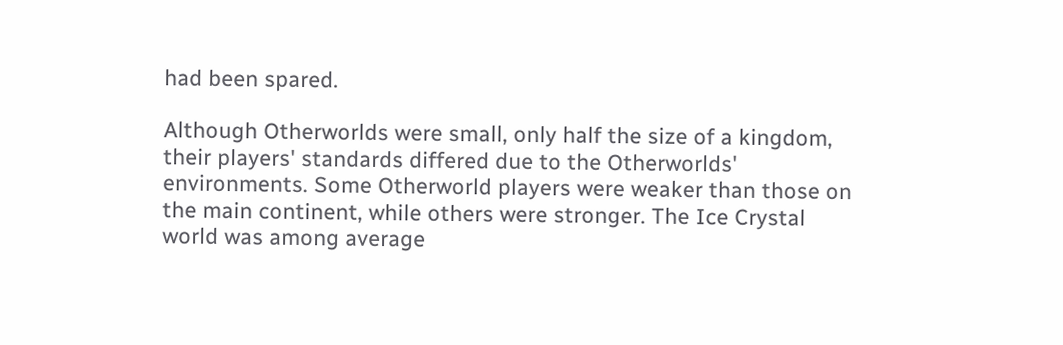had been spared.

Although Otherworlds were small, only half the size of a kingdom, their players' standards differed due to the Otherworlds' environments. Some Otherworld players were weaker than those on the main continent, while others were stronger. The Ice Crystal world was among average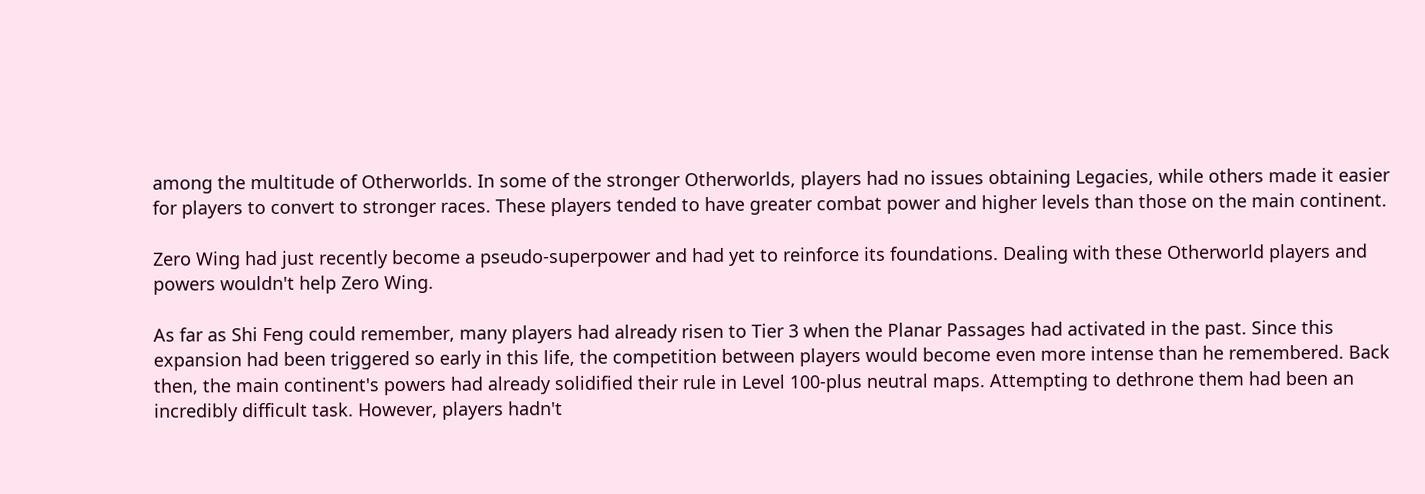among the multitude of Otherworlds. In some of the stronger Otherworlds, players had no issues obtaining Legacies, while others made it easier for players to convert to stronger races. These players tended to have greater combat power and higher levels than those on the main continent.

Zero Wing had just recently become a pseudo-superpower and had yet to reinforce its foundations. Dealing with these Otherworld players and powers wouldn't help Zero Wing.

As far as Shi Feng could remember, many players had already risen to Tier 3 when the Planar Passages had activated in the past. Since this expansion had been triggered so early in this life, the competition between players would become even more intense than he remembered. Back then, the main continent's powers had already solidified their rule in Level 100-plus neutral maps. Attempting to dethrone them had been an incredibly difficult task. However, players hadn't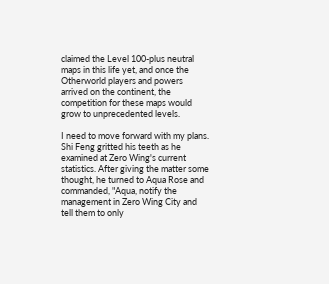claimed the Level 100-plus neutral maps in this life yet, and once the Otherworld players and powers arrived on the continent, the competition for these maps would grow to unprecedented levels.

I need to move forward with my plans. Shi Feng gritted his teeth as he examined at Zero Wing's current statistics. After giving the matter some thought, he turned to Aqua Rose and commanded, "Aqua, notify the management in Zero Wing City and tell them to only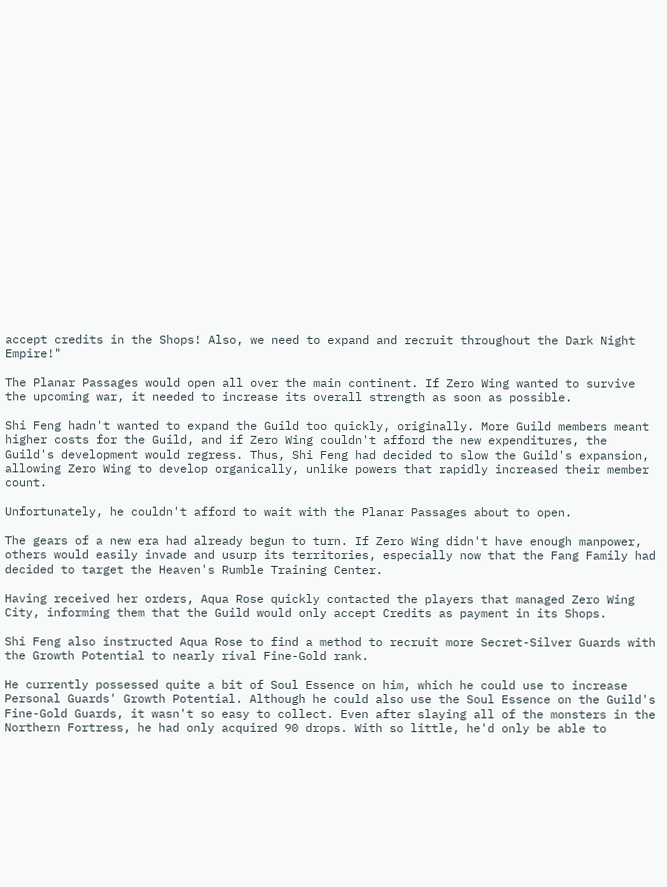accept credits in the Shops! Also, we need to expand and recruit throughout the Dark Night Empire!"

The Planar Passages would open all over the main continent. If Zero Wing wanted to survive the upcoming war, it needed to increase its overall strength as soon as possible.

Shi Feng hadn't wanted to expand the Guild too quickly, originally. More Guild members meant higher costs for the Guild, and if Zero Wing couldn't afford the new expenditures, the Guild's development would regress. Thus, Shi Feng had decided to slow the Guild's expansion, allowing Zero Wing to develop organically, unlike powers that rapidly increased their member count.

Unfortunately, he couldn't afford to wait with the Planar Passages about to open.

The gears of a new era had already begun to turn. If Zero Wing didn't have enough manpower, others would easily invade and usurp its territories, especially now that the Fang Family had decided to target the Heaven's Rumble Training Center.

Having received her orders, Aqua Rose quickly contacted the players that managed Zero Wing City, informing them that the Guild would only accept Credits as payment in its Shops.

Shi Feng also instructed Aqua Rose to find a method to recruit more Secret-Silver Guards with the Growth Potential to nearly rival Fine-Gold rank.

He currently possessed quite a bit of Soul Essence on him, which he could use to increase Personal Guards' Growth Potential. Although he could also use the Soul Essence on the Guild's Fine-Gold Guards, it wasn't so easy to collect. Even after slaying all of the monsters in the Northern Fortress, he had only acquired 90 drops. With so little, he'd only be able to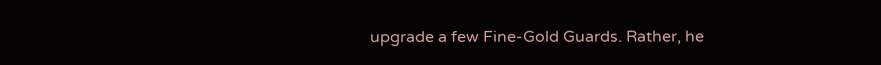upgrade a few Fine-Gold Guards. Rather, he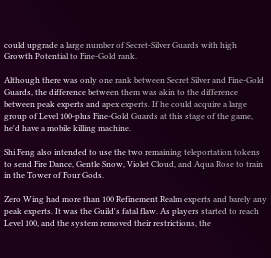could upgrade a large number of Secret-Silver Guards with high Growth Potential to Fine-Gold rank.

Although there was only one rank between Secret Silver and Fine-Gold Guards, the difference between them was akin to the difference between peak experts and apex experts. If he could acquire a large group of Level 100-plus Fine-Gold Guards at this stage of the game, he'd have a mobile killing machine.

Shi Feng also intended to use the two remaining teleportation tokens to send Fire Dance, Gentle Snow, Violet Cloud, and Aqua Rose to train in the Tower of Four Gods.

Zero Wing had more than 100 Refinement Realm experts and barely any peak experts. It was the Guild's fatal flaw. As players started to reach Level 100, and the system removed their restrictions, the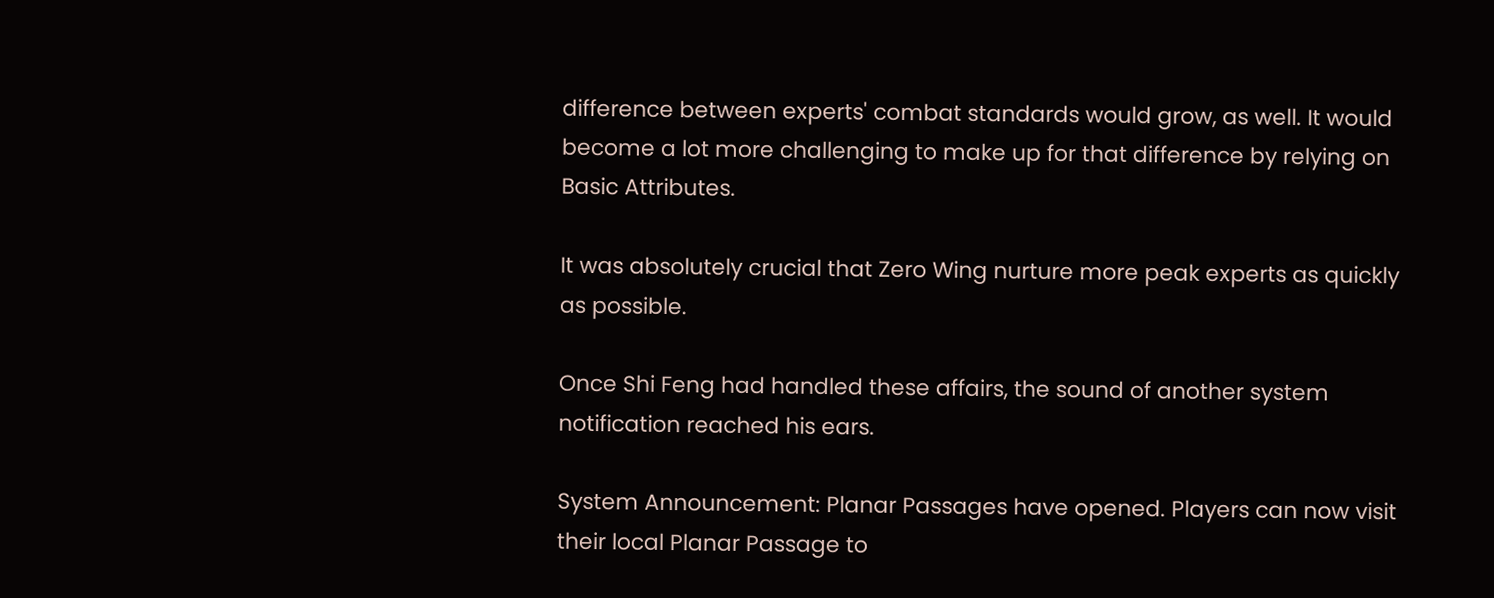difference between experts' combat standards would grow, as well. It would become a lot more challenging to make up for that difference by relying on Basic Attributes.

It was absolutely crucial that Zero Wing nurture more peak experts as quickly as possible.

Once Shi Feng had handled these affairs, the sound of another system notification reached his ears.

System Announcement: Planar Passages have opened. Players can now visit their local Planar Passage to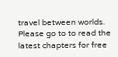travel between worlds.
Please go to to read the latest chapters for free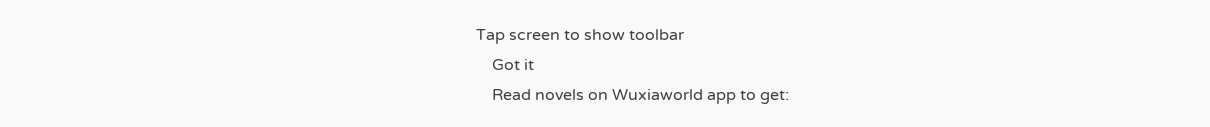Tap screen to show toolbar
    Got it
    Read novels on Wuxiaworld app to get: